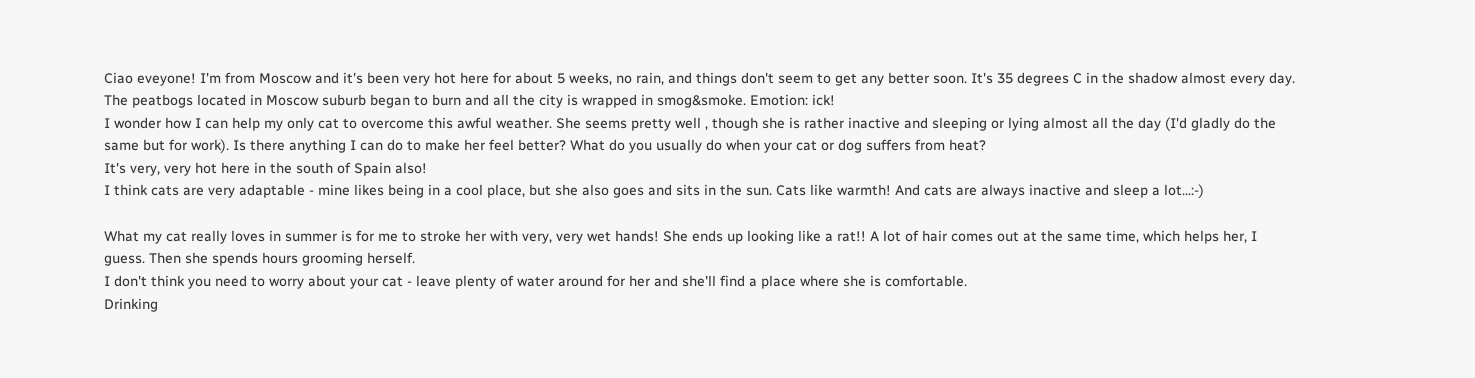Ciao eveyone! I'm from Moscow and it's been very hot here for about 5 weeks, no rain, and things don't seem to get any better soon. It's 35 degrees C in the shadow almost every day. The peatbogs located in Moscow suburb began to burn and all the city is wrapped in smog&smoke. Emotion: ick!
I wonder how I can help my only cat to overcome this awful weather. She seems pretty well , though she is rather inactive and sleeping or lying almost all the day (I'd gladly do the same but for work). Is there anything I can do to make her feel better? What do you usually do when your cat or dog suffers from heat?
It's very, very hot here in the south of Spain also!
I think cats are very adaptable - mine likes being in a cool place, but she also goes and sits in the sun. Cats like warmth! And cats are always inactive and sleep a lot...:-)

What my cat really loves in summer is for me to stroke her with very, very wet hands! She ends up looking like a rat!! A lot of hair comes out at the same time, which helps her, I guess. Then she spends hours grooming herself.
I don't think you need to worry about your cat - leave plenty of water around for her and she'll find a place where she is comfortable.
Drinking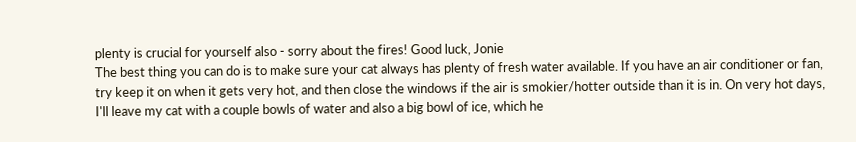plenty is crucial for yourself also - sorry about the fires! Good luck, Jonie
The best thing you can do is to make sure your cat always has plenty of fresh water available. If you have an air conditioner or fan, try keep it on when it gets very hot, and then close the windows if the air is smokier/hotter outside than it is in. On very hot days, I'll leave my cat with a couple bowls of water and also a big bowl of ice, which he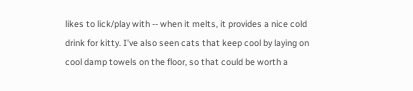likes to lick/play with -- when it melts, it provides a nice cold drink for kitty. I've also seen cats that keep cool by laying on cool damp towels on the floor, so that could be worth a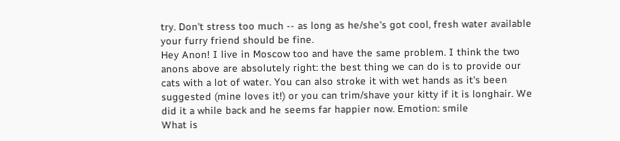try. Don't stress too much -- as long as he/she's got cool, fresh water available your furry friend should be fine.
Hey Anon! I live in Moscow too and have the same problem. I think the two anons above are absolutely right: the best thing we can do is to provide our cats with a lot of water. You can also stroke it with wet hands as it's been suggested (mine loves it!) or you can trim/shave your kitty if it is longhair. We did it a while back and he seems far happier now. Emotion: smile
What is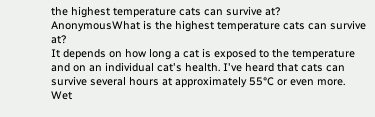the highest temperature cats can survive at?
AnonymousWhat is the highest temperature cats can survive at?
It depends on how long a cat is exposed to the temperature and on an individual cat's health. I've heard that cats can survive several hours at approximately 55°C or even more.
Wet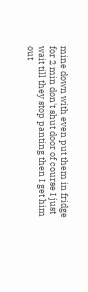mine down with even put them in fridge for 2 min don't shut door of course I just wait till they stop panting then I get him out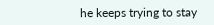he keeps trying to stay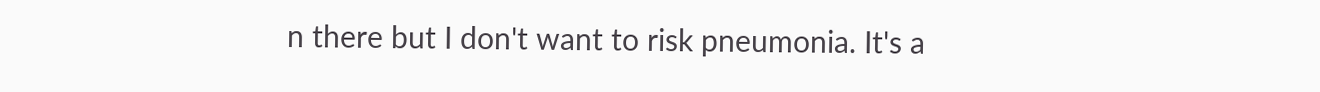n there but I don't want to risk pneumonia. It's a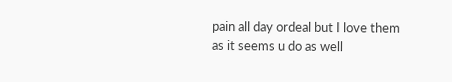pain all day ordeal but I love them as it seems u do as well